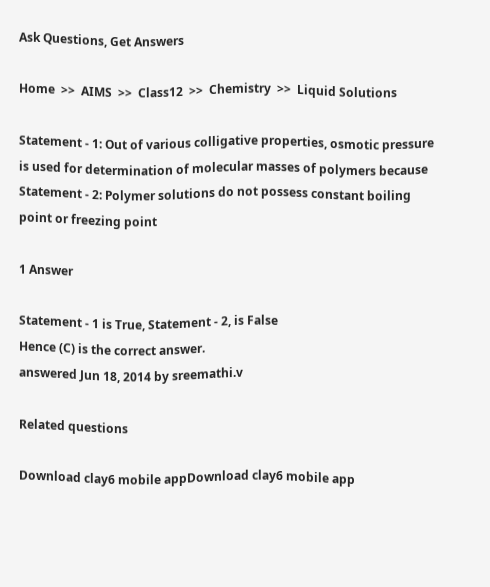Ask Questions, Get Answers

Home  >>  AIMS  >>  Class12  >>  Chemistry  >>  Liquid Solutions

Statement - 1: Out of various colligative properties, osmotic pressure is used for determination of molecular masses of polymers because Statement - 2: Polymer solutions do not possess constant boiling point or freezing point

1 Answer

Statement - 1 is True, Statement - 2, is False
Hence (C) is the correct answer.
answered Jun 18, 2014 by sreemathi.v

Related questions

Download clay6 mobile appDownload clay6 mobile app